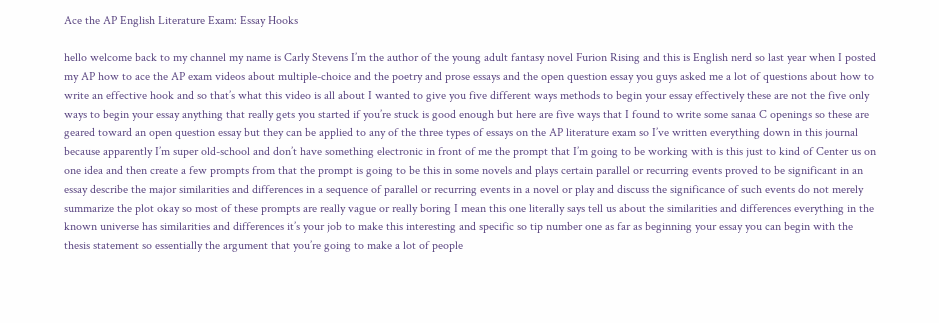Ace the AP English Literature Exam: Essay Hooks

hello welcome back to my channel my name is Carly Stevens I’m the author of the young adult fantasy novel Furion Rising and this is English nerd so last year when I posted my AP how to ace the AP exam videos about multiple-choice and the poetry and prose essays and the open question essay you guys asked me a lot of questions about how to write an effective hook and so that’s what this video is all about I wanted to give you five different ways methods to begin your essay effectively these are not the five only ways to begin your essay anything that really gets you started if you’re stuck is good enough but here are five ways that I found to write some sanaa C openings so these are geared toward an open question essay but they can be applied to any of the three types of essays on the AP literature exam so I’ve written everything down in this journal because apparently I’m super old-school and don’t have something electronic in front of me the prompt that I’m going to be working with is this just to kind of Center us on one idea and then create a few prompts from that the prompt is going to be this in some novels and plays certain parallel or recurring events proved to be significant in an essay describe the major similarities and differences in a sequence of parallel or recurring events in a novel or play and discuss the significance of such events do not merely summarize the plot okay so most of these prompts are really vague or really boring I mean this one literally says tell us about the similarities and differences everything in the known universe has similarities and differences it’s your job to make this interesting and specific so tip number one as far as beginning your essay you can begin with the thesis statement so essentially the argument that you’re going to make a lot of people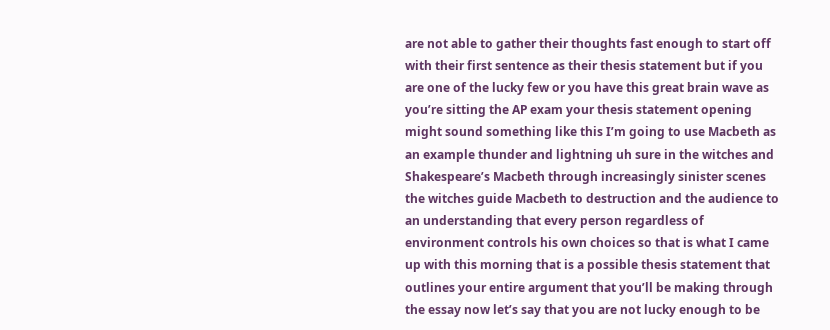are not able to gather their thoughts fast enough to start off with their first sentence as their thesis statement but if you are one of the lucky few or you have this great brain wave as you’re sitting the AP exam your thesis statement opening might sound something like this I’m going to use Macbeth as an example thunder and lightning uh sure in the witches and Shakespeare’s Macbeth through increasingly sinister scenes the witches guide Macbeth to destruction and the audience to an understanding that every person regardless of environment controls his own choices so that is what I came up with this morning that is a possible thesis statement that outlines your entire argument that you’ll be making through the essay now let’s say that you are not lucky enough to be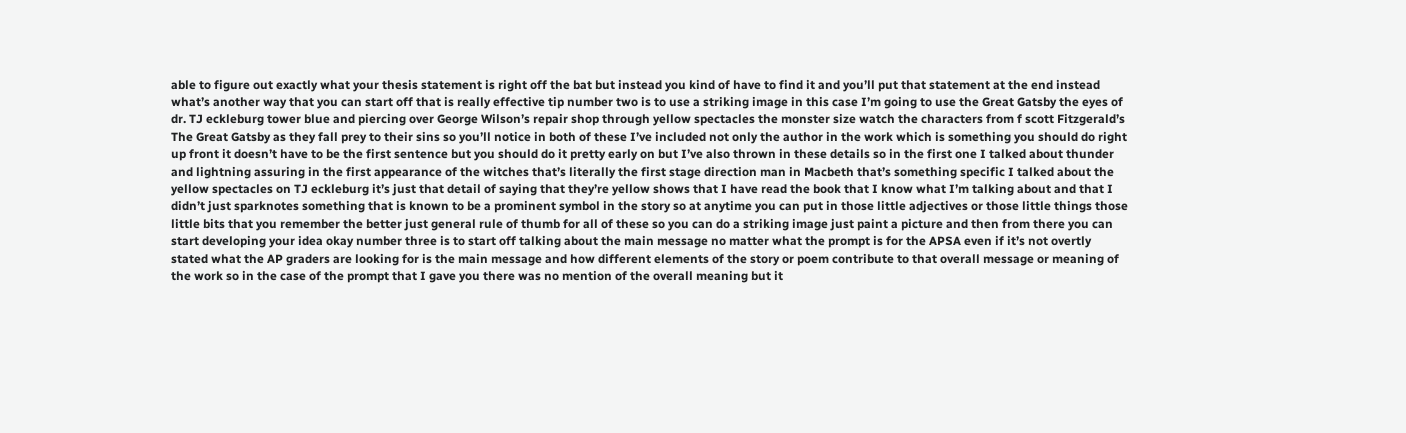able to figure out exactly what your thesis statement is right off the bat but instead you kind of have to find it and you’ll put that statement at the end instead what’s another way that you can start off that is really effective tip number two is to use a striking image in this case I’m going to use the Great Gatsby the eyes of dr. TJ eckleburg tower blue and piercing over George Wilson’s repair shop through yellow spectacles the monster size watch the characters from f scott Fitzgerald’s The Great Gatsby as they fall prey to their sins so you’ll notice in both of these I’ve included not only the author in the work which is something you should do right up front it doesn’t have to be the first sentence but you should do it pretty early on but I’ve also thrown in these details so in the first one I talked about thunder and lightning assuring in the first appearance of the witches that’s literally the first stage direction man in Macbeth that’s something specific I talked about the yellow spectacles on TJ eckleburg it’s just that detail of saying that they’re yellow shows that I have read the book that I know what I’m talking about and that I didn’t just sparknotes something that is known to be a prominent symbol in the story so at anytime you can put in those little adjectives or those little things those little bits that you remember the better just general rule of thumb for all of these so you can do a striking image just paint a picture and then from there you can start developing your idea okay number three is to start off talking about the main message no matter what the prompt is for the APSA even if it’s not overtly stated what the AP graders are looking for is the main message and how different elements of the story or poem contribute to that overall message or meaning of the work so in the case of the prompt that I gave you there was no mention of the overall meaning but it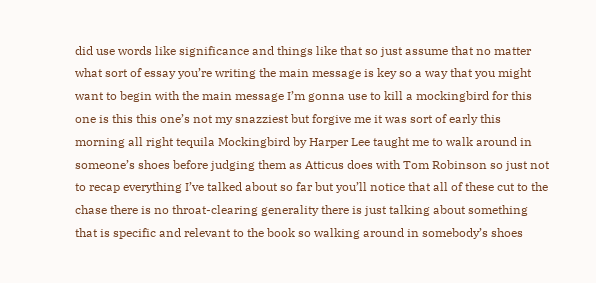did use words like significance and things like that so just assume that no matter what sort of essay you’re writing the main message is key so a way that you might want to begin with the main message I’m gonna use to kill a mockingbird for this one is this this one’s not my snazziest but forgive me it was sort of early this morning all right tequila Mockingbird by Harper Lee taught me to walk around in someone’s shoes before judging them as Atticus does with Tom Robinson so just not to recap everything I’ve talked about so far but you’ll notice that all of these cut to the chase there is no throat-clearing generality there is just talking about something that is specific and relevant to the book so walking around in somebody’s shoes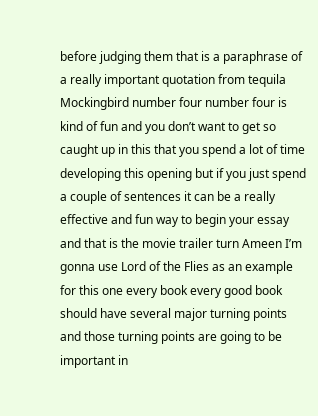before judging them that is a paraphrase of a really important quotation from tequila Mockingbird number four number four is kind of fun and you don’t want to get so caught up in this that you spend a lot of time developing this opening but if you just spend a couple of sentences it can be a really effective and fun way to begin your essay and that is the movie trailer turn Ameen I’m gonna use Lord of the Flies as an example for this one every book every good book should have several major turning points and those turning points are going to be important in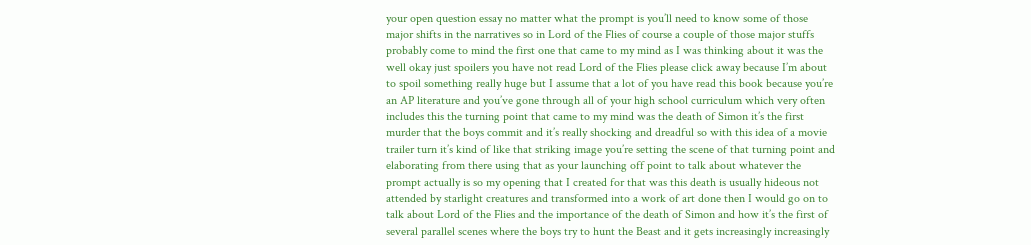your open question essay no matter what the prompt is you’ll need to know some of those major shifts in the narratives so in Lord of the Flies of course a couple of those major stuffs probably come to mind the first one that came to my mind as I was thinking about it was the well okay just spoilers you have not read Lord of the Flies please click away because I’m about to spoil something really huge but I assume that a lot of you have read this book because you’re an AP literature and you’ve gone through all of your high school curriculum which very often includes this the turning point that came to my mind was the death of Simon it’s the first murder that the boys commit and it’s really shocking and dreadful so with this idea of a movie trailer turn it’s kind of like that striking image you’re setting the scene of that turning point and elaborating from there using that as your launching off point to talk about whatever the prompt actually is so my opening that I created for that was this death is usually hideous not attended by starlight creatures and transformed into a work of art done then I would go on to talk about Lord of the Flies and the importance of the death of Simon and how it’s the first of several parallel scenes where the boys try to hunt the Beast and it gets increasingly increasingly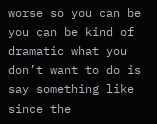worse so you can be you can be kind of dramatic what you don’t want to do is say something like since the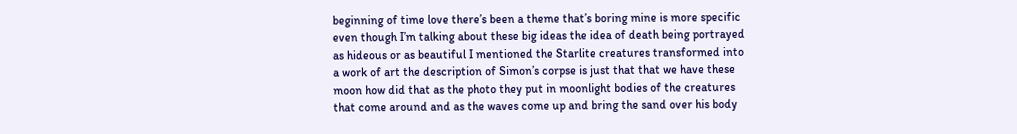beginning of time love there’s been a theme that’s boring mine is more specific even though I’m talking about these big ideas the idea of death being portrayed as hideous or as beautiful I mentioned the Starlite creatures transformed into a work of art the description of Simon’s corpse is just that that we have these moon how did that as the photo they put in moonlight bodies of the creatures that come around and as the waves come up and bring the sand over his body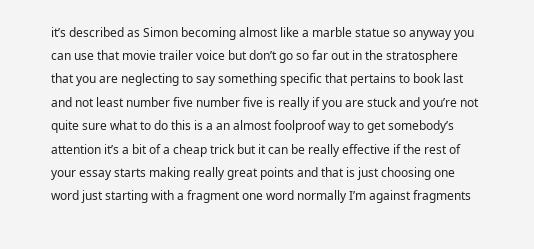it’s described as Simon becoming almost like a marble statue so anyway you can use that movie trailer voice but don’t go so far out in the stratosphere that you are neglecting to say something specific that pertains to book last and not least number five number five is really if you are stuck and you’re not quite sure what to do this is a an almost foolproof way to get somebody’s attention it’s a bit of a cheap trick but it can be really effective if the rest of your essay starts making really great points and that is just choosing one word just starting with a fragment one word normally I’m against fragments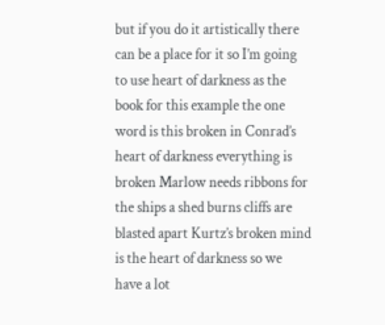but if you do it artistically there can be a place for it so I’m going to use heart of darkness as the book for this example the one word is this broken in Conrad’s heart of darkness everything is broken Marlow needs ribbons for the ships a shed burns cliffs are blasted apart Kurtz’s broken mind is the heart of darkness so we have a lot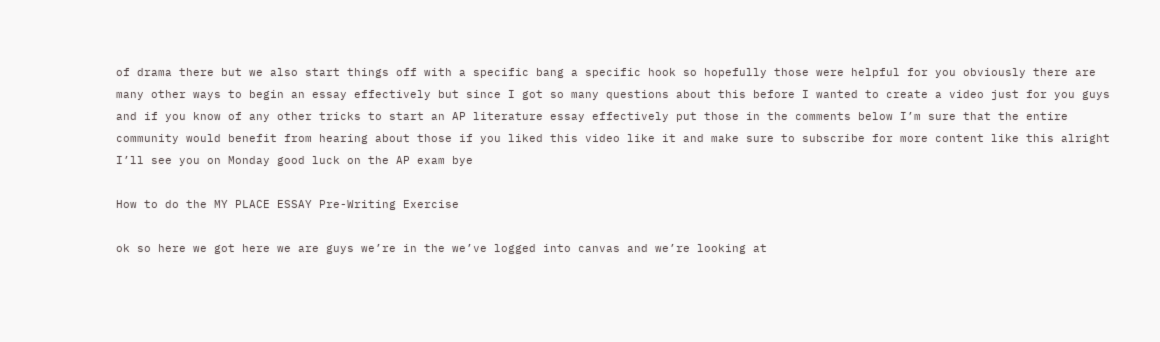of drama there but we also start things off with a specific bang a specific hook so hopefully those were helpful for you obviously there are many other ways to begin an essay effectively but since I got so many questions about this before I wanted to create a video just for you guys and if you know of any other tricks to start an AP literature essay effectively put those in the comments below I’m sure that the entire community would benefit from hearing about those if you liked this video like it and make sure to subscribe for more content like this alright I’ll see you on Monday good luck on the AP exam bye

How to do the MY PLACE ESSAY Pre-Writing Exercise

ok so here we got here we are guys we’re in the we’ve logged into canvas and we’re looking at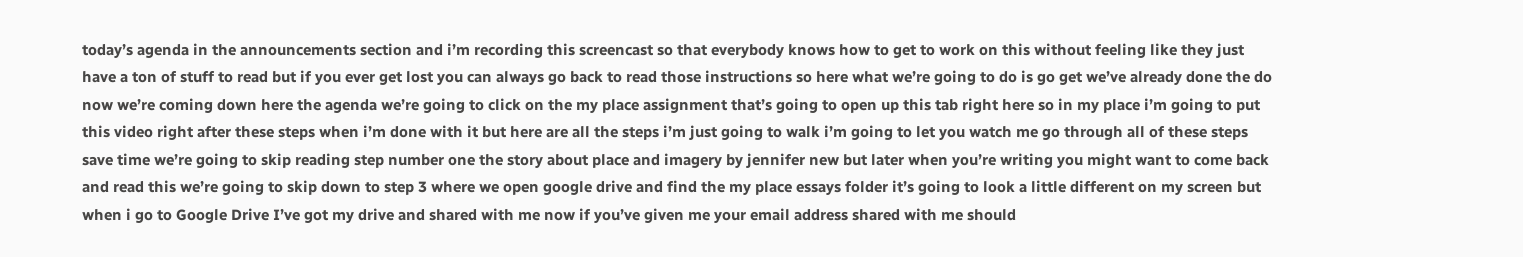today’s agenda in the announcements section and i’m recording this screencast so that everybody knows how to get to work on this without feeling like they just have a ton of stuff to read but if you ever get lost you can always go back to read those instructions so here what we’re going to do is go get we’ve already done the do now we’re coming down here the agenda we’re going to click on the my place assignment that’s going to open up this tab right here so in my place i’m going to put this video right after these steps when i’m done with it but here are all the steps i’m just going to walk i’m going to let you watch me go through all of these steps save time we’re going to skip reading step number one the story about place and imagery by jennifer new but later when you’re writing you might want to come back and read this we’re going to skip down to step 3 where we open google drive and find the my place essays folder it’s going to look a little different on my screen but when i go to Google Drive I’ve got my drive and shared with me now if you’ve given me your email address shared with me should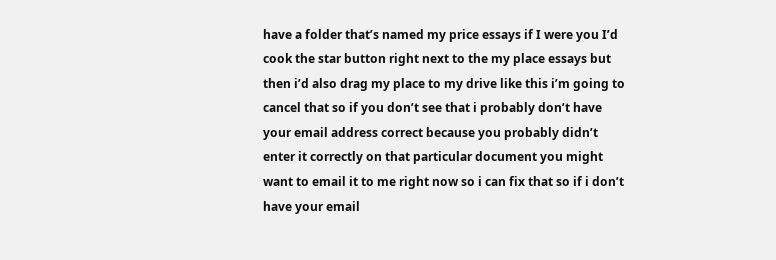have a folder that’s named my price essays if I were you I’d cook the star button right next to the my place essays but then i’d also drag my place to my drive like this i’m going to cancel that so if you don’t see that i probably don’t have your email address correct because you probably didn’t enter it correctly on that particular document you might want to email it to me right now so i can fix that so if i don’t have your email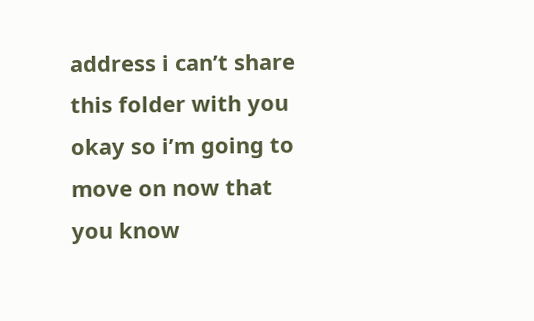address i can’t share this folder with you okay so i’m going to move on now that you know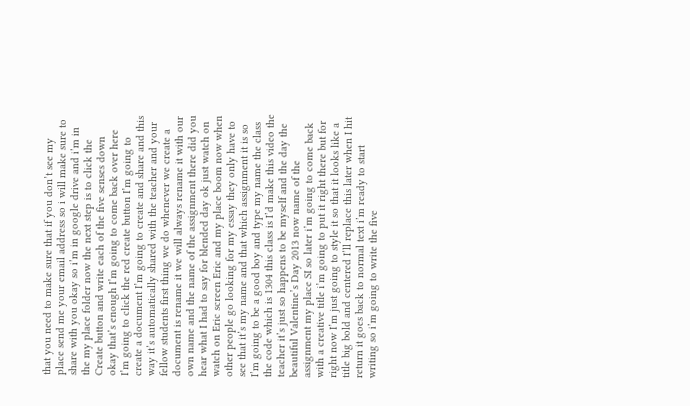that you need to make sure that if you don’t see my place send me your email address so i will make sure to share with you okay so i’m in google drive and i’m in the my place folder now the next step is to click the Create button and write each of the five senses down okay that’s enough I’m going to come back over here I’m going to click the red create button I’m going to create a document I’m going to create and share and this way it’s automatically shared with the teacher and your fellow students first thing we do whenever we create a document is rename it we will always rename it with our own name and the name of the assignment there did you hear what I had to say for blended day ok just watch on watch on Eric screen Eric and my place boom now when other people go looking for my essay they only have to see that it’s my name and that which assignment it is so I’m going to be a good boy and type my name the class the code which is 1304 this class is I’d make this video the teacher it’s just so happens to be myself and the day the beautiful Valentine’s Day 2013 now name of the assignment my place SI so later i’m going to come back with a creative title i’m going to put it right there but for right now I’m just going to style it so that it looks like a title big bold and centered I’ll replace this later when I hit return it goes back to normal text i’m ready to start writing so i’m going to write the five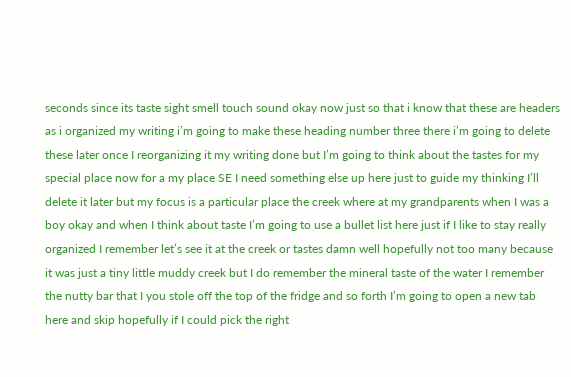seconds since its taste sight smell touch sound okay now just so that i know that these are headers as i organized my writing i’m going to make these heading number three there i’m going to delete these later once I reorganizing it my writing done but I’m going to think about the tastes for my special place now for a my place SE I need something else up here just to guide my thinking I’ll delete it later but my focus is a particular place the creek where at my grandparents when I was a boy okay and when I think about taste I’m going to use a bullet list here just if I like to stay really organized I remember let’s see it at the creek or tastes damn well hopefully not too many because it was just a tiny little muddy creek but I do remember the mineral taste of the water I remember the nutty bar that I you stole off the top of the fridge and so forth I’m going to open a new tab here and skip hopefully if I could pick the right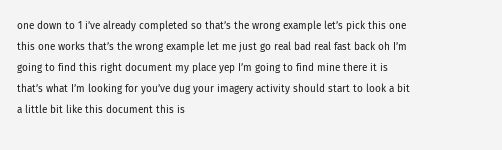one down to 1 i’ve already completed so that’s the wrong example let’s pick this one this one works that’s the wrong example let me just go real bad real fast back oh I’m going to find this right document my place yep I’m going to find mine there it is that’s what I’m looking for you’ve dug your imagery activity should start to look a bit a little bit like this document this is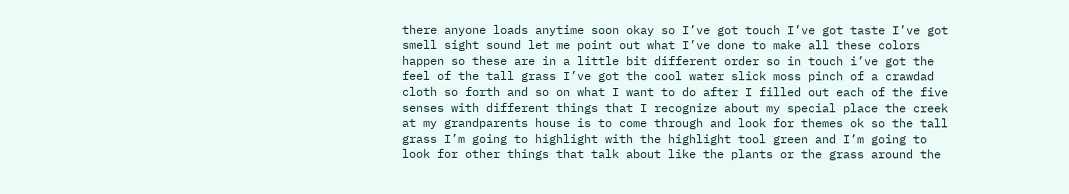there anyone loads anytime soon okay so I’ve got touch I’ve got taste I’ve got smell sight sound let me point out what I’ve done to make all these colors happen so these are in a little bit different order so in touch i’ve got the feel of the tall grass I’ve got the cool water slick moss pinch of a crawdad cloth so forth and so on what I want to do after I filled out each of the five senses with different things that I recognize about my special place the creek at my grandparents house is to come through and look for themes ok so the tall grass I’m going to highlight with the highlight tool green and I’m going to look for other things that talk about like the plants or the grass around the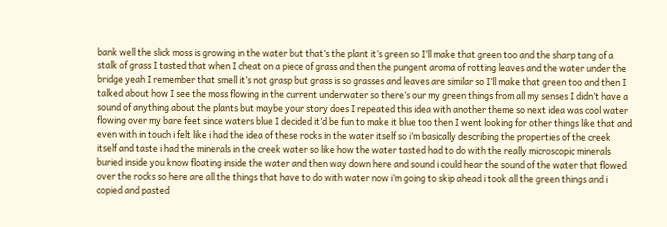bank well the slick moss is growing in the water but that’s the plant it’s green so I’ll make that green too and the sharp tang of a stalk of grass I tasted that when I cheat on a piece of grass and then the pungent aroma of rotting leaves and the water under the bridge yeah I remember that smell it’s not grasp but grass is so grasses and leaves are similar so I’ll make that green too and then I talked about how I see the moss flowing in the current underwater so there’s our my green things from all my senses I didn’t have a sound of anything about the plants but maybe your story does I repeated this idea with another theme so next idea was cool water flowing over my bare feet since waters blue I decided it’d be fun to make it blue too then I went looking for other things like that and even with in touch i felt like i had the idea of these rocks in the water itself so i’m basically describing the properties of the creek itself and taste i had the minerals in the creek water so like how the water tasted had to do with the really microscopic minerals buried inside you know floating inside the water and then way down here and sound i could hear the sound of the water that flowed over the rocks so here are all the things that have to do with water now i’m going to skip ahead i took all the green things and i copied and pasted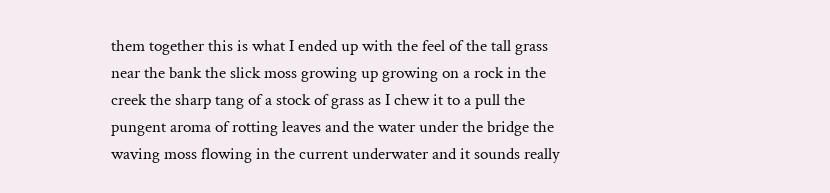them together this is what I ended up with the feel of the tall grass near the bank the slick moss growing up growing on a rock in the creek the sharp tang of a stock of grass as I chew it to a pull the pungent aroma of rotting leaves and the water under the bridge the waving moss flowing in the current underwater and it sounds really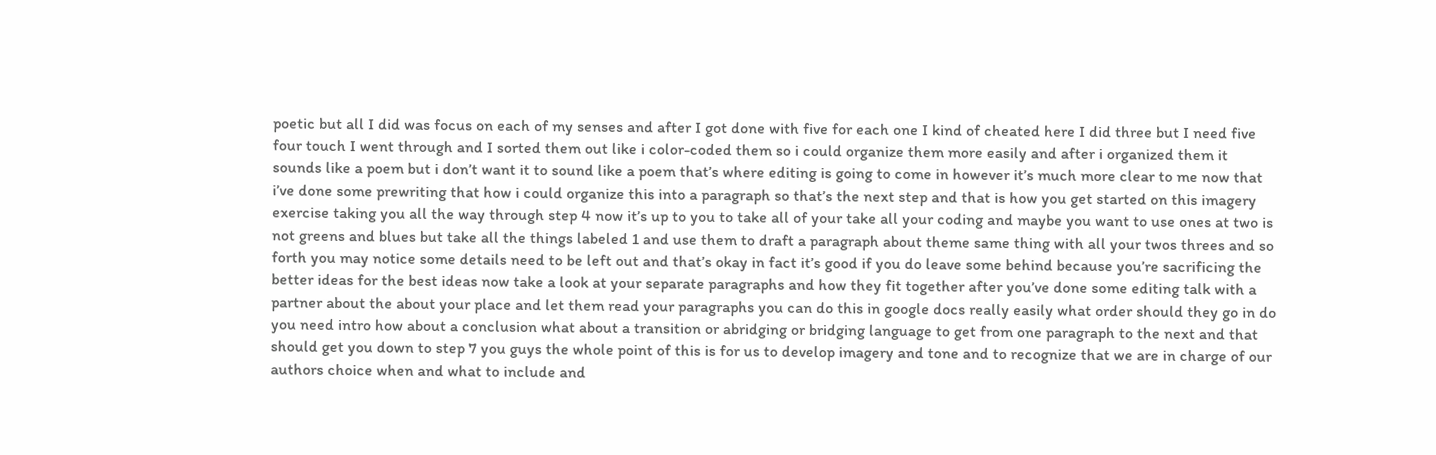poetic but all I did was focus on each of my senses and after I got done with five for each one I kind of cheated here I did three but I need five four touch I went through and I sorted them out like i color-coded them so i could organize them more easily and after i organized them it sounds like a poem but i don’t want it to sound like a poem that’s where editing is going to come in however it’s much more clear to me now that i’ve done some prewriting that how i could organize this into a paragraph so that’s the next step and that is how you get started on this imagery exercise taking you all the way through step 4 now it’s up to you to take all of your take all your coding and maybe you want to use ones at two is not greens and blues but take all the things labeled 1 and use them to draft a paragraph about theme same thing with all your twos threes and so forth you may notice some details need to be left out and that’s okay in fact it’s good if you do leave some behind because you’re sacrificing the better ideas for the best ideas now take a look at your separate paragraphs and how they fit together after you’ve done some editing talk with a partner about the about your place and let them read your paragraphs you can do this in google docs really easily what order should they go in do you need intro how about a conclusion what about a transition or abridging or bridging language to get from one paragraph to the next and that should get you down to step 7 you guys the whole point of this is for us to develop imagery and tone and to recognize that we are in charge of our authors choice when and what to include and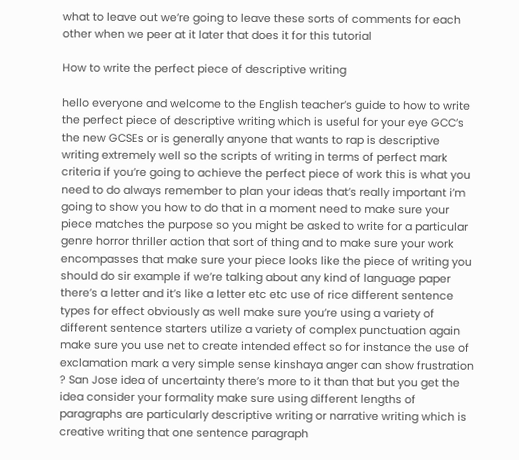what to leave out we’re going to leave these sorts of comments for each other when we peer at it later that does it for this tutorial

How to write the perfect piece of descriptive writing

hello everyone and welcome to the English teacher’s guide to how to write the perfect piece of descriptive writing which is useful for your eye GCC’s the new GCSEs or is generally anyone that wants to rap is descriptive writing extremely well so the scripts of writing in terms of perfect mark criteria if you’re going to achieve the perfect piece of work this is what you need to do always remember to plan your ideas that’s really important i’m going to show you how to do that in a moment need to make sure your piece matches the purpose so you might be asked to write for a particular genre horror thriller action that sort of thing and to make sure your work encompasses that make sure your piece looks like the piece of writing you should do sir example if we’re talking about any kind of language paper there’s a letter and it’s like a letter etc etc use of rice different sentence types for effect obviously as well make sure you’re using a variety of different sentence starters utilize a variety of complex punctuation again make sure you use net to create intended effect so for instance the use of exclamation mark a very simple sense kinshaya anger can show frustration ? San Jose idea of uncertainty there’s more to it than that but you get the idea consider your formality make sure using different lengths of paragraphs are particularly descriptive writing or narrative writing which is creative writing that one sentence paragraph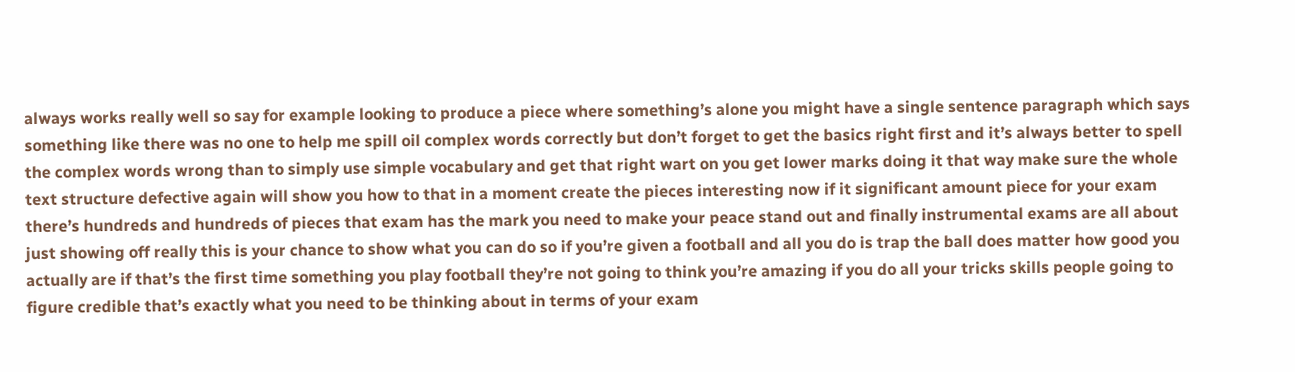always works really well so say for example looking to produce a piece where something’s alone you might have a single sentence paragraph which says something like there was no one to help me spill oil complex words correctly but don’t forget to get the basics right first and it’s always better to spell the complex words wrong than to simply use simple vocabulary and get that right wart on you get lower marks doing it that way make sure the whole text structure defective again will show you how to that in a moment create the pieces interesting now if it significant amount piece for your exam there’s hundreds and hundreds of pieces that exam has the mark you need to make your peace stand out and finally instrumental exams are all about just showing off really this is your chance to show what you can do so if you’re given a football and all you do is trap the ball does matter how good you actually are if that’s the first time something you play football they’re not going to think you’re amazing if you do all your tricks skills people going to figure credible that’s exactly what you need to be thinking about in terms of your exam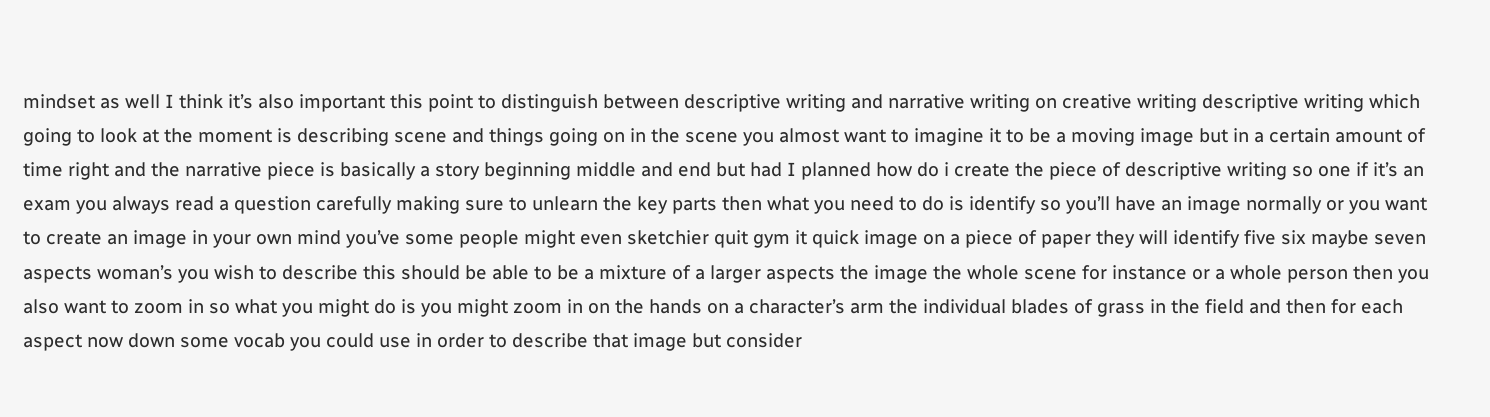mindset as well I think it’s also important this point to distinguish between descriptive writing and narrative writing on creative writing descriptive writing which going to look at the moment is describing scene and things going on in the scene you almost want to imagine it to be a moving image but in a certain amount of time right and the narrative piece is basically a story beginning middle and end but had I planned how do i create the piece of descriptive writing so one if it’s an exam you always read a question carefully making sure to unlearn the key parts then what you need to do is identify so you’ll have an image normally or you want to create an image in your own mind you’ve some people might even sketchier quit gym it quick image on a piece of paper they will identify five six maybe seven aspects woman’s you wish to describe this should be able to be a mixture of a larger aspects the image the whole scene for instance or a whole person then you also want to zoom in so what you might do is you might zoom in on the hands on a character’s arm the individual blades of grass in the field and then for each aspect now down some vocab you could use in order to describe that image but consider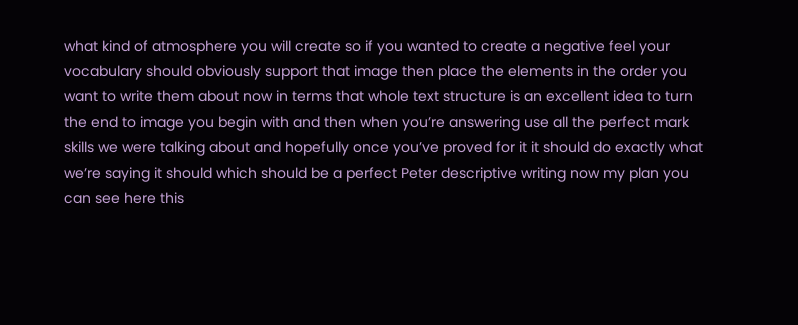what kind of atmosphere you will create so if you wanted to create a negative feel your vocabulary should obviously support that image then place the elements in the order you want to write them about now in terms that whole text structure is an excellent idea to turn the end to image you begin with and then when you’re answering use all the perfect mark skills we were talking about and hopefully once you’ve proved for it it should do exactly what we’re saying it should which should be a perfect Peter descriptive writing now my plan you can see here this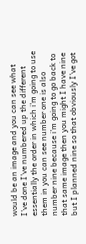would be an image and you can see what I’ve done I’ve numbered up the different essentially the order in which i’m going to use them in you can see number one is also number nine because i’m going to go back to that same image then you might I have nine but I planned nine so that obviously I’ve got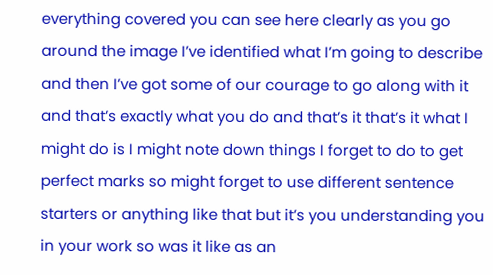everything covered you can see here clearly as you go around the image I’ve identified what I’m going to describe and then I’ve got some of our courage to go along with it and that’s exactly what you do and that’s it that’s it what I might do is I might note down things I forget to do to get perfect marks so might forget to use different sentence starters or anything like that but it’s you understanding you in your work so was it like as an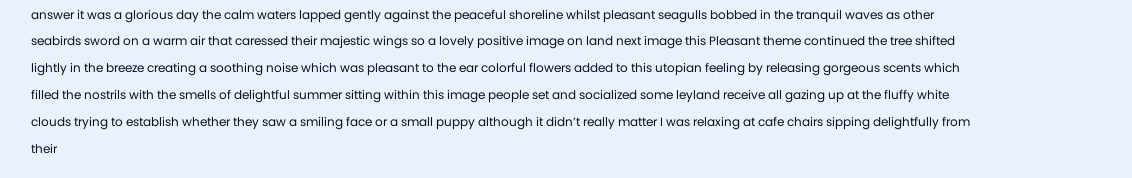answer it was a glorious day the calm waters lapped gently against the peaceful shoreline whilst pleasant seagulls bobbed in the tranquil waves as other seabirds sword on a warm air that caressed their majestic wings so a lovely positive image on land next image this Pleasant theme continued the tree shifted lightly in the breeze creating a soothing noise which was pleasant to the ear colorful flowers added to this utopian feeling by releasing gorgeous scents which filled the nostrils with the smells of delightful summer sitting within this image people set and socialized some leyland receive all gazing up at the fluffy white clouds trying to establish whether they saw a smiling face or a small puppy although it didn’t really matter I was relaxing at cafe chairs sipping delightfully from their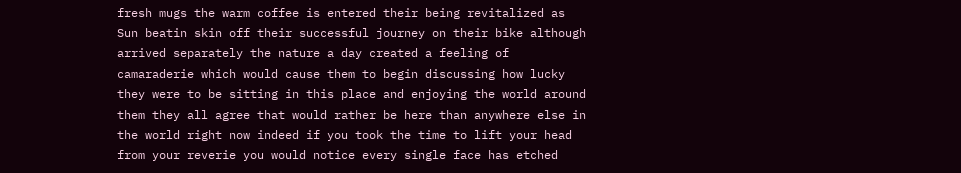fresh mugs the warm coffee is entered their being revitalized as Sun beatin skin off their successful journey on their bike although arrived separately the nature a day created a feeling of camaraderie which would cause them to begin discussing how lucky they were to be sitting in this place and enjoying the world around them they all agree that would rather be here than anywhere else in the world right now indeed if you took the time to lift your head from your reverie you would notice every single face has etched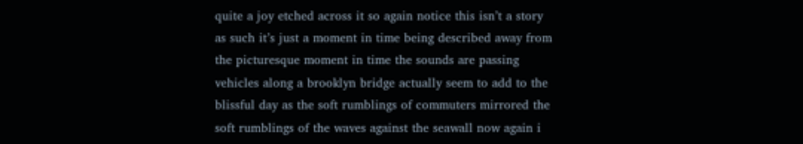quite a joy etched across it so again notice this isn’t a story as such it’s just a moment in time being described away from the picturesque moment in time the sounds are passing vehicles along a brooklyn bridge actually seem to add to the blissful day as the soft rumblings of commuters mirrored the soft rumblings of the waves against the seawall now again i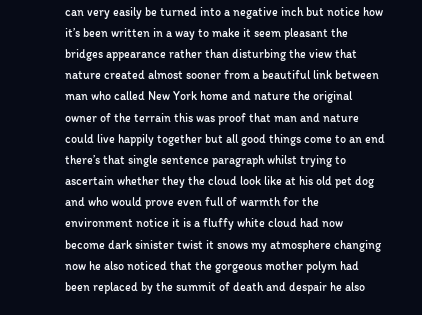can very easily be turned into a negative inch but notice how it’s been written in a way to make it seem pleasant the bridges appearance rather than disturbing the view that nature created almost sooner from a beautiful link between man who called New York home and nature the original owner of the terrain this was proof that man and nature could live happily together but all good things come to an end there’s that single sentence paragraph whilst trying to ascertain whether they the cloud look like at his old pet dog and who would prove even full of warmth for the environment notice it is a fluffy white cloud had now become dark sinister twist it snows my atmosphere changing now he also noticed that the gorgeous mother polym had been replaced by the summit of death and despair he also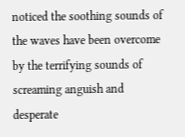noticed the soothing sounds of the waves have been overcome by the terrifying sounds of screaming anguish and desperate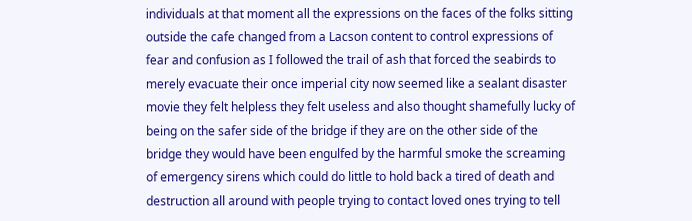individuals at that moment all the expressions on the faces of the folks sitting outside the cafe changed from a Lacson content to control expressions of fear and confusion as I followed the trail of ash that forced the seabirds to merely evacuate their once imperial city now seemed like a sealant disaster movie they felt helpless they felt useless and also thought shamefully lucky of being on the safer side of the bridge if they are on the other side of the bridge they would have been engulfed by the harmful smoke the screaming of emergency sirens which could do little to hold back a tired of death and destruction all around with people trying to contact loved ones trying to tell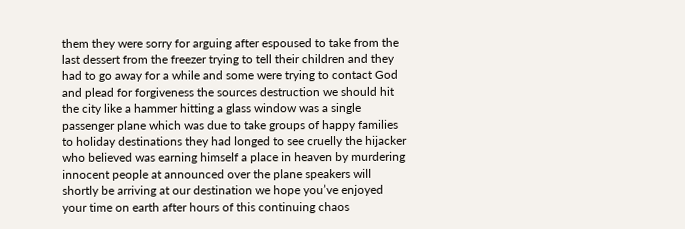them they were sorry for arguing after espoused to take from the last dessert from the freezer trying to tell their children and they had to go away for a while and some were trying to contact God and plead for forgiveness the sources destruction we should hit the city like a hammer hitting a glass window was a single passenger plane which was due to take groups of happy families to holiday destinations they had longed to see cruelly the hijacker who believed was earning himself a place in heaven by murdering innocent people at announced over the plane speakers will shortly be arriving at our destination we hope you’ve enjoyed your time on earth after hours of this continuing chaos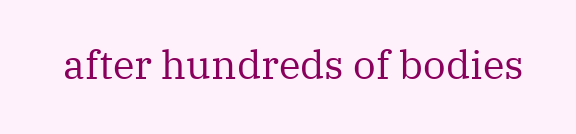after hundreds of bodies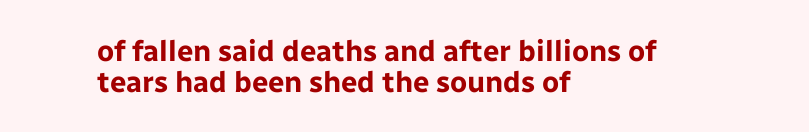of fallen said deaths and after billions of tears had been shed the sounds of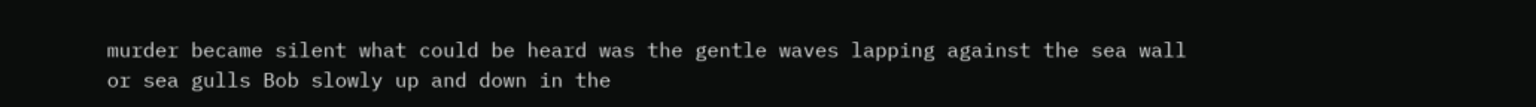murder became silent what could be heard was the gentle waves lapping against the sea wall or sea gulls Bob slowly up and down in the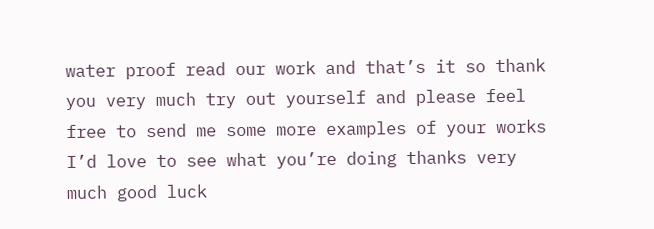water proof read our work and that’s it so thank you very much try out yourself and please feel free to send me some more examples of your works I’d love to see what you’re doing thanks very much good luck